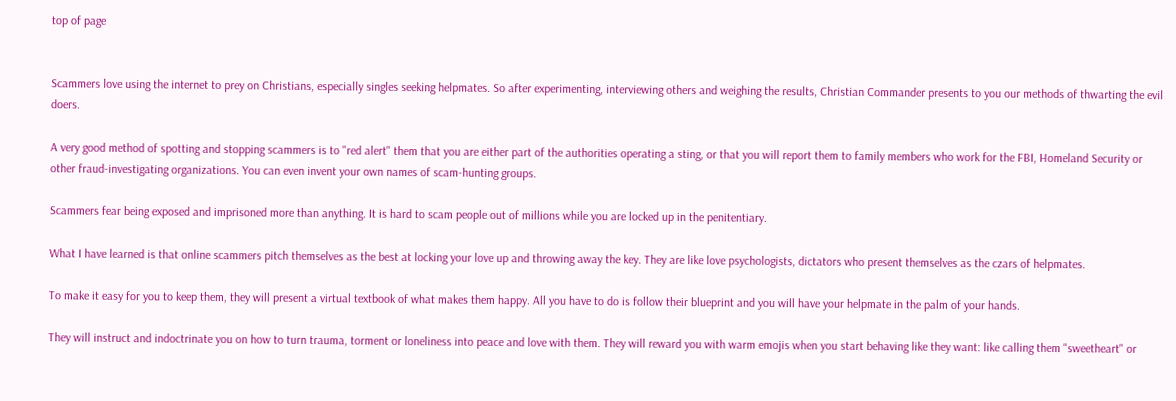top of page


Scammers love using the internet to prey on Christians, especially singles seeking helpmates. So after experimenting, interviewing others and weighing the results, Christian Commander presents to you our methods of thwarting the evil doers.

A very good method of spotting and stopping scammers is to "red alert" them that you are either part of the authorities operating a sting, or that you will report them to family members who work for the FBI, Homeland Security or other fraud-investigating organizations. You can even invent your own names of scam-hunting groups.

Scammers fear being exposed and imprisoned more than anything. It is hard to scam people out of millions while you are locked up in the penitentiary.

What I have learned is that online scammers pitch themselves as the best at locking your love up and throwing away the key. They are like love psychologists, dictators who present themselves as the czars of helpmates.

To make it easy for you to keep them, they will present a virtual textbook of what makes them happy. All you have to do is follow their blueprint and you will have your helpmate in the palm of your hands.

They will instruct and indoctrinate you on how to turn trauma, torment or loneliness into peace and love with them. They will reward you with warm emojis when you start behaving like they want: like calling them "sweetheart" or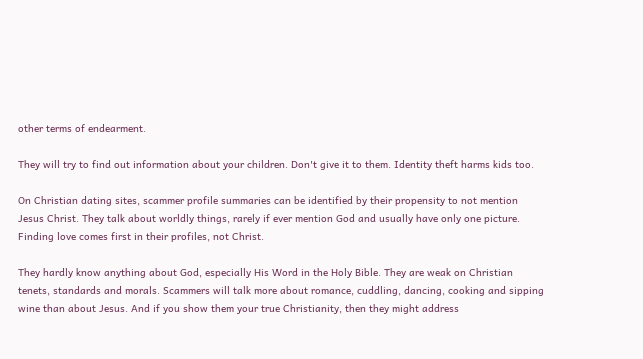other terms of endearment.

They will try to find out information about your children. Don't give it to them. Identity theft harms kids too.

On Christian dating sites, scammer profile summaries can be identified by their propensity to not mention Jesus Christ. They talk about worldly things, rarely if ever mention God and usually have only one picture. Finding love comes first in their profiles, not Christ.

They hardly know anything about God, especially His Word in the Holy Bible. They are weak on Christian tenets, standards and morals. Scammers will talk more about romance, cuddling, dancing, cooking and sipping wine than about Jesus. And if you show them your true Christianity, then they might address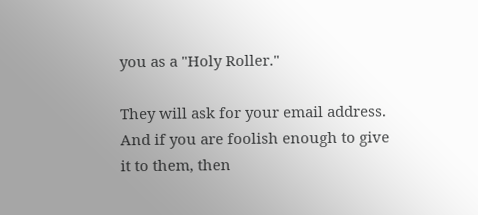you as a "Holy Roller."

They will ask for your email address. And if you are foolish enough to give it to them, then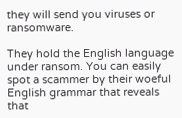they will send you viruses or ransomware.

They hold the English language under ransom. You can easily spot a scammer by their woeful English grammar that reveals that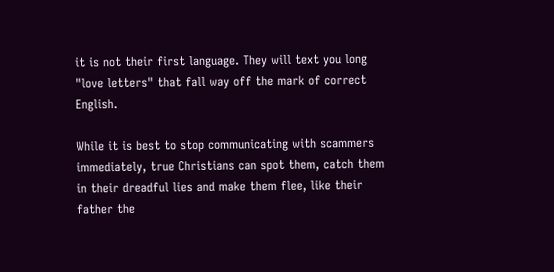it is not their first language. They will text you long "love letters" that fall way off the mark of correct English.

While it is best to stop communicating with scammers immediately, true Christians can spot them, catch them in their dreadful lies and make them flee, like their father the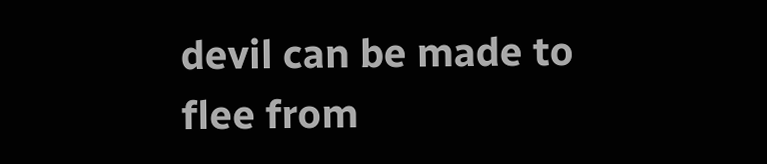devil can be made to flee from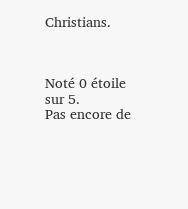Christians.



Noté 0 étoile sur 5.
Pas encore de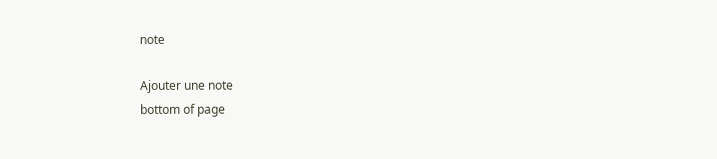note

Ajouter une note
bottom of page